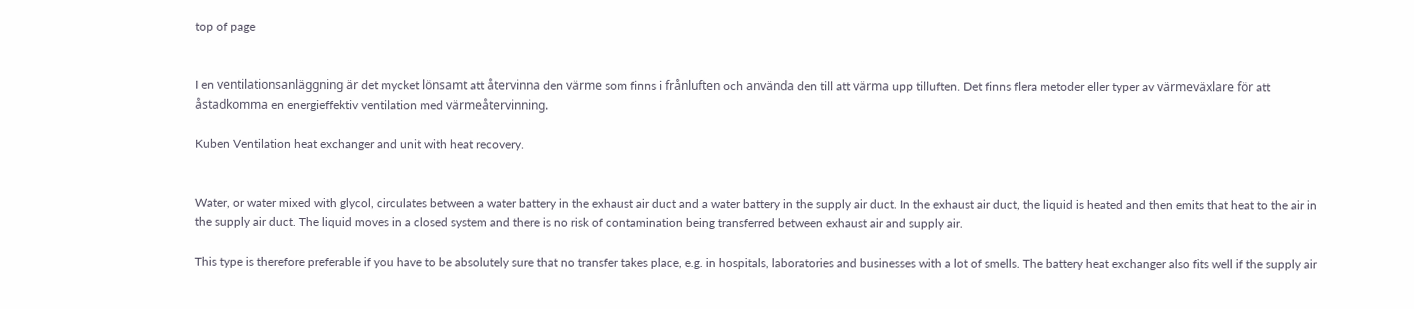top of page


I en ventilationsanläggning är det mycket lönsamt att återvinna den värme som finns i frånluften och använda den till att värma upp tilluften. Det finns flera metoder eller typer av värmeväxlare för att åstadkomma en energieffektiv ventilation med värmeåtervinning.

Kuben Ventilation heat exchanger and unit with heat recovery.


Water, or water mixed with glycol, circulates between a water battery in the exhaust air duct and a water battery in the supply air duct. In the exhaust air duct, the liquid is heated and then emits that heat to the air in the supply air duct. The liquid moves in a closed system and there is no risk of contamination being transferred between exhaust air and supply air.

This type is therefore preferable if you have to be absolutely sure that no transfer takes place, e.g. in hospitals, laboratories and businesses with a lot of smells. The battery heat exchanger also fits well if the supply air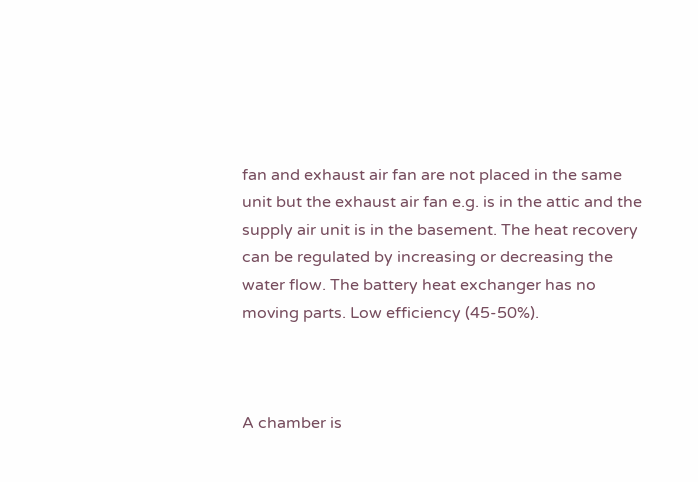fan and exhaust air fan are not placed in the same unit but the exhaust air fan e.g. is in the attic and the supply air unit is in the basement. The heat recovery can be regulated by increasing or decreasing the water flow. The battery heat exchanger has no moving parts. Low efficiency (45-50%).



A chamber is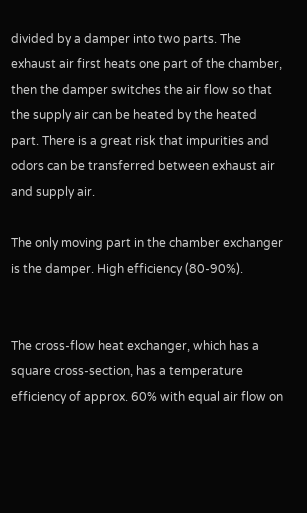divided by a damper into two parts. The exhaust air first heats one part of the chamber, then the damper switches the air flow so that the supply air can be heated by the heated part. There is a great risk that impurities and odors can be transferred between exhaust air and supply air.

The only moving part in the chamber exchanger is the damper. High efficiency (80-90%).


The cross-flow heat exchanger, which has a square cross-section, has a temperature efficiency of approx. 60% with equal air flow on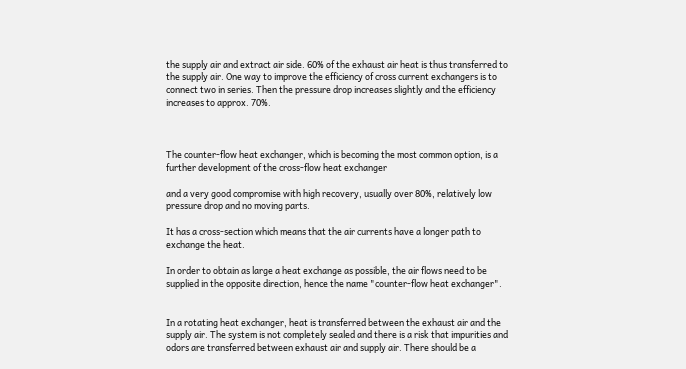the supply air and extract air side. 60% of the exhaust air heat is thus transferred to the supply air. One way to improve the efficiency of cross current exchangers is to connect two in series. Then the pressure drop increases slightly and the efficiency increases to approx. 70%.



The counter-flow heat exchanger, which is becoming the most common option, is a further development of the cross-flow heat exchanger

and a very good compromise with high recovery, usually over 80%, relatively low pressure drop and no moving parts.

It has a cross-section which means that the air currents have a longer path to exchange the heat.

In order to obtain as large a heat exchange as possible, the air flows need to be supplied in the opposite direction, hence the name "counter-flow heat exchanger".


In a rotating heat exchanger, heat is transferred between the exhaust air and the supply air. The system is not completely sealed and there is a risk that impurities and odors are transferred between exhaust air and supply air. There should be a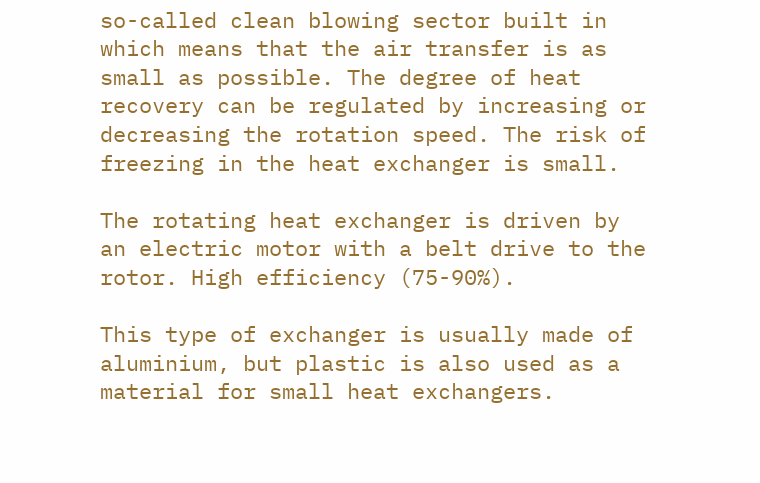so-called clean blowing sector built in which means that the air transfer is as small as possible. The degree of heat recovery can be regulated by increasing or decreasing the rotation speed. The risk of freezing in the heat exchanger is small.

The rotating heat exchanger is driven by an electric motor with a belt drive to the rotor. High efficiency (75-90%).

This type of exchanger is usually made of aluminium, but plastic is also used as a material for small heat exchangers.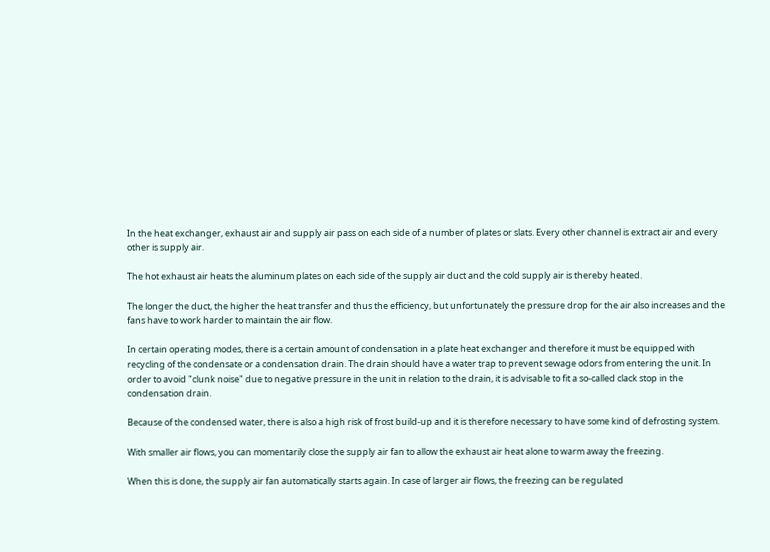In the heat exchanger, exhaust air and supply air pass on each side of a number of plates or slats. Every other channel is extract air and every other is supply air.

The hot exhaust air heats the aluminum plates on each side of the supply air duct and the cold supply air is thereby heated.

The longer the duct, the higher the heat transfer and thus the efficiency, but unfortunately the pressure drop for the air also increases and the fans have to work harder to maintain the air flow.

In certain operating modes, there is a certain amount of condensation in a plate heat exchanger and therefore it must be equipped with recycling of the condensate or a condensation drain. The drain should have a water trap to prevent sewage odors from entering the unit. In order to avoid "clunk noise" due to negative pressure in the unit in relation to the drain, it is advisable to fit a so-called clack stop in the condensation drain.

Because of the condensed water, there is also a high risk of frost build-up and it is therefore necessary to have some kind of defrosting system.

With smaller air flows, you can momentarily close the supply air fan to allow the exhaust air heat alone to warm away the freezing.

When this is done, the supply air fan automatically starts again. In case of larger air flows, the freezing can be regulated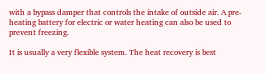with a bypass damper that controls the intake of outside air. A pre-heating battery for electric or water heating can also be used to prevent freezing.

It is usually a very flexible system. The heat recovery is best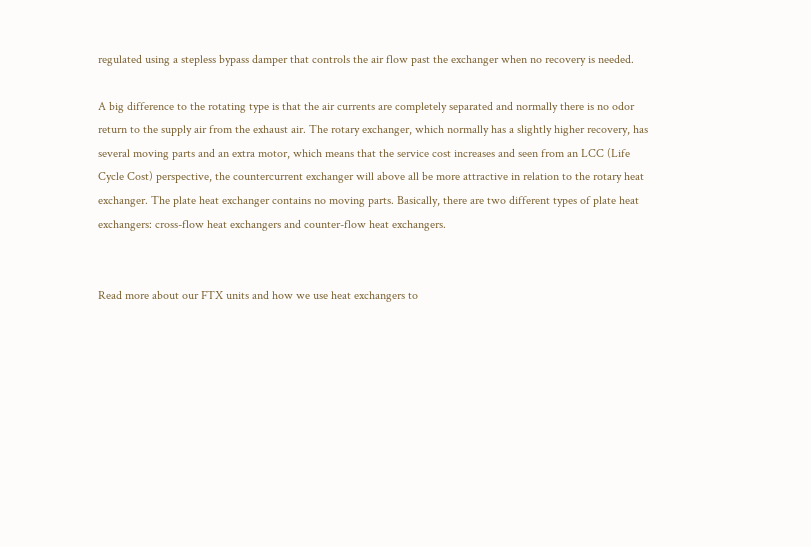regulated using a stepless bypass damper that controls the air flow past the exchanger when no recovery is needed.

A big difference to the rotating type is that the air currents are completely separated and normally there is no odor return to the supply air from the exhaust air. The rotary exchanger, which normally has a slightly higher recovery, has several moving parts and an extra motor, which means that the service cost increases and seen from an LCC (Life Cycle Cost) perspective, the countercurrent exchanger will above all be more attractive in relation to the rotary heat exchanger. The plate heat exchanger contains no moving parts. Basically, there are two different types of plate heat exchangers: cross-flow heat exchangers and counter-flow heat exchangers.


Read more about our FTX units and how we use heat exchangers to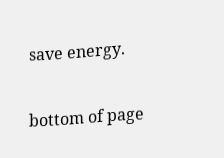save energy.

bottom of page